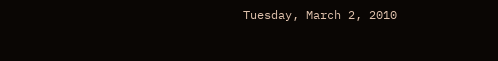Tuesday, March 2, 2010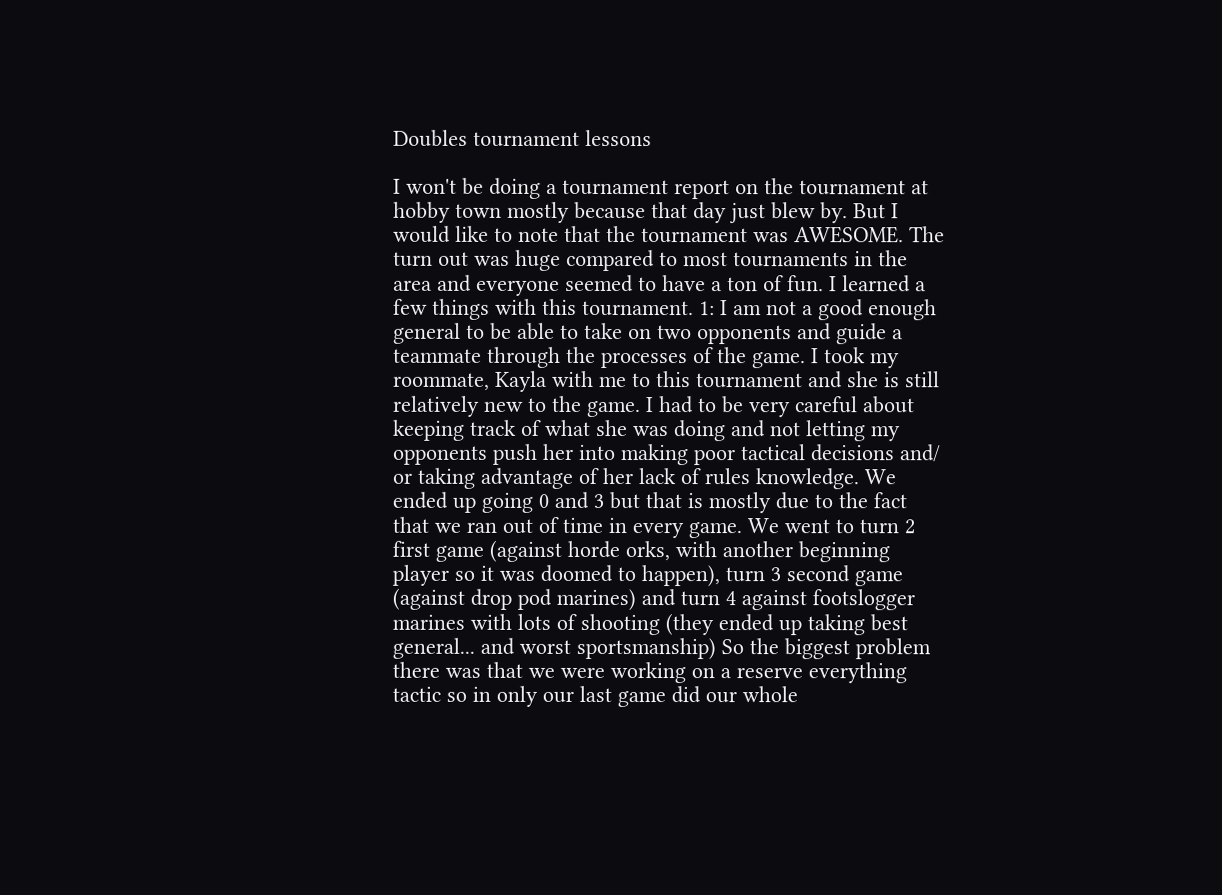Doubles tournament lessons

I won't be doing a tournament report on the tournament at hobby town mostly because that day just blew by. But I would like to note that the tournament was AWESOME. The turn out was huge compared to most tournaments in the area and everyone seemed to have a ton of fun. I learned a few things with this tournament. 1: I am not a good enough general to be able to take on two opponents and guide a teammate through the processes of the game. I took my roommate, Kayla with me to this tournament and she is still relatively new to the game. I had to be very careful about keeping track of what she was doing and not letting my opponents push her into making poor tactical decisions and/ or taking advantage of her lack of rules knowledge. We ended up going 0 and 3 but that is mostly due to the fact that we ran out of time in every game. We went to turn 2 first game (against horde orks, with another beginning player so it was doomed to happen), turn 3 second game (against drop pod marines) and turn 4 against footslogger marines with lots of shooting (they ended up taking best general... and worst sportsmanship) So the biggest problem there was that we were working on a reserve everything tactic so in only our last game did our whole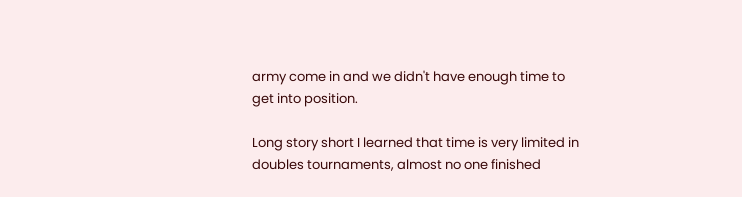army come in and we didn't have enough time to get into position.

Long story short I learned that time is very limited in doubles tournaments, almost no one finished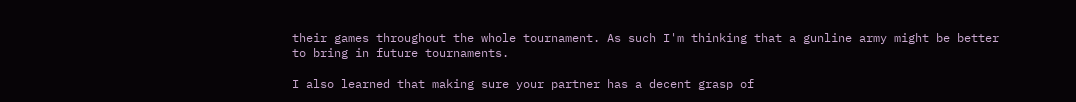their games throughout the whole tournament. As such I'm thinking that a gunline army might be better to bring in future tournaments.

I also learned that making sure your partner has a decent grasp of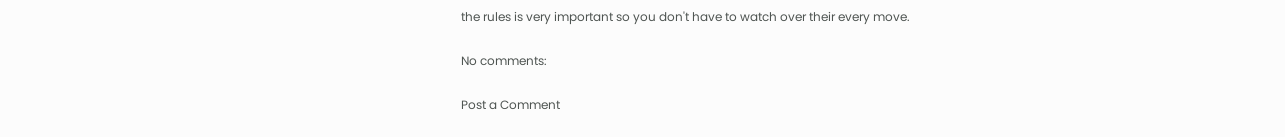the rules is very important so you don't have to watch over their every move.

No comments:

Post a Comment